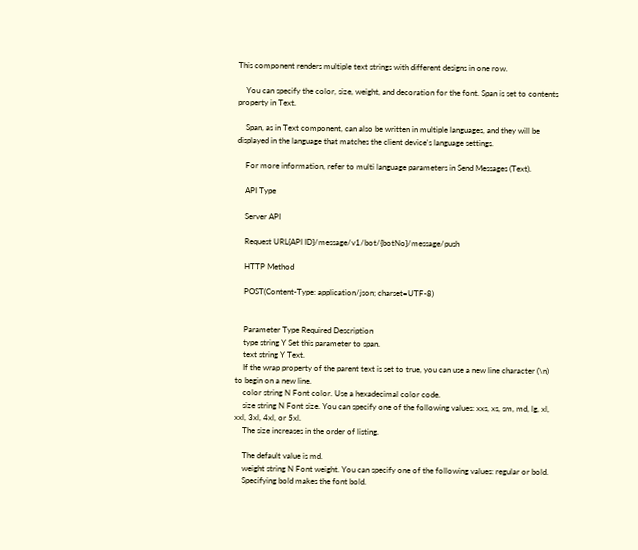This component renders multiple text strings with different designs in one row.

    You can specify the color, size, weight, and decoration for the font. Span is set to contents property in Text.

    Span, as in Text component, can also be written in multiple languages, and they will be displayed in the language that matches the client device's language settings.

    For more information, refer to multi language parameters in Send Messages (Text).

    API Type

    Server API

    Request URL{API ID}/message/v1/bot/{botNo}/message/push

    HTTP Method

    POST(Content-Type: application/json; charset=UTF-8)


    Parameter Type Required Description
    type string Y Set this parameter to span.
    text string Y Text.
    If the wrap property of the parent text is set to true, you can use a new line character (\n) to begin on a new line.
    color string N Font color. Use a hexadecimal color code.
    size string N Font size. You can specify one of the following values: xxs, xs, sm, md, lg, xl, xxl, 3xl, 4xl, or 5xl.
    The size increases in the order of listing.

    The default value is md.
    weight string N Font weight. You can specify one of the following values: regular or bold.
    Specifying bold makes the font bold.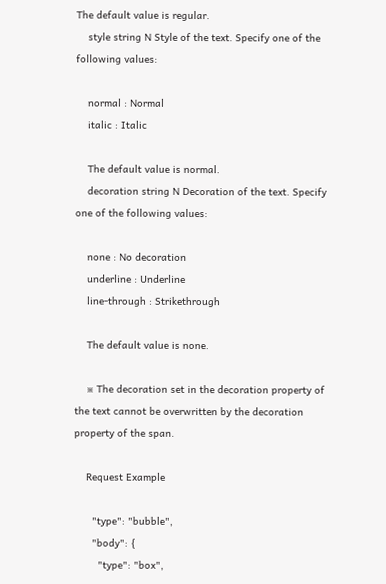The default value is regular.
    style string N Style of the text. Specify one of the following values:

    normal : Normal
    italic : Italic

    The default value is normal.
    decoration string N Decoration of the text. Specify one of the following values:

    none : No decoration
    underline : Underline
    line-through : Strikethrough

    The default value is none.

    ※ The decoration set in the decoration property of the text cannot be overwritten by the decoration property of the span.

    Request Example

      "type": "bubble",
      "body": {
        "type": "box",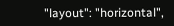"layout": "horizontal",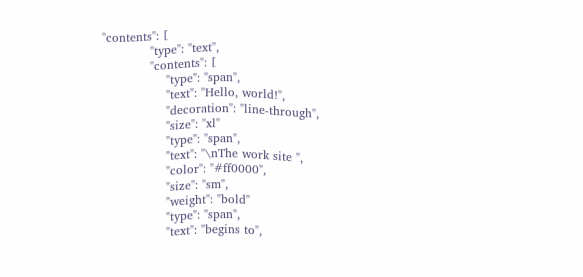"contents": [
            "type": "text",
            "contents": [
                "type": "span",
                "text": "Hello, world!",
                "decoration": "line-through",
                "size": "xl"
                "type": "span",
                "text": "\nThe work site ",
                "color": "#ff0000",
                "size": "sm",
                "weight": "bold"
                "type": "span",
                "text": "begins to",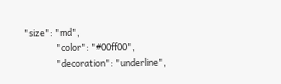"size": "md",
                "color": "#00ff00",
                "decoration": "underline",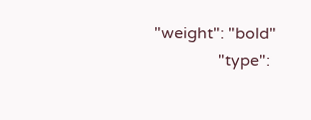"weight": "bold"
                "type":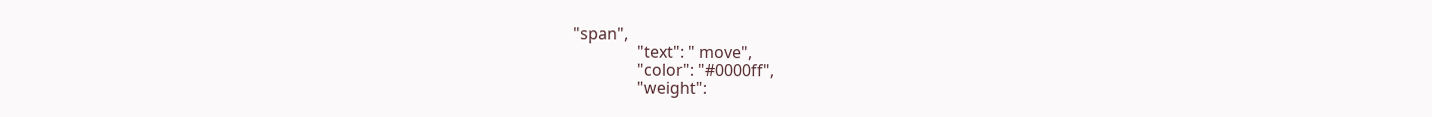"span",
                "text": " move",
                "color": "#0000ff",
                "weight":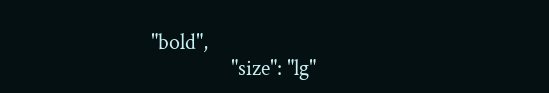"bold",
                "size": "lg"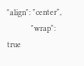"align": "center",
            "wrap": true